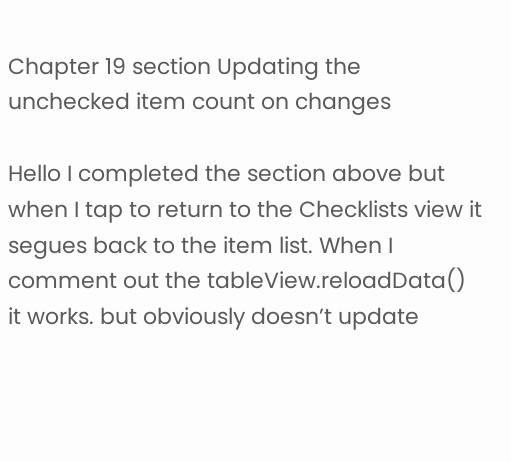Chapter 19 section Updating the unchecked item count on changes

Hello I completed the section above but when I tap to return to the Checklists view it segues back to the item list. When I comment out the tableView.reloadData() it works. but obviously doesn’t update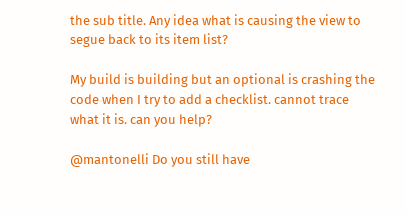the sub title. Any idea what is causing the view to segue back to its item list?

My build is building but an optional is crashing the code when I try to add a checklist. cannot trace what it is. can you help?

@mantonelli Do you still have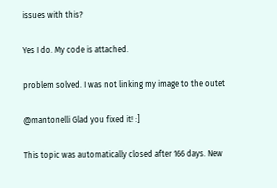issues with this?

Yes I do. My code is attached.

problem solved. I was not linking my image to the outet

@mantonelli Glad you fixed it! :]

This topic was automatically closed after 166 days. New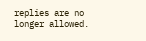replies are no longer allowed.